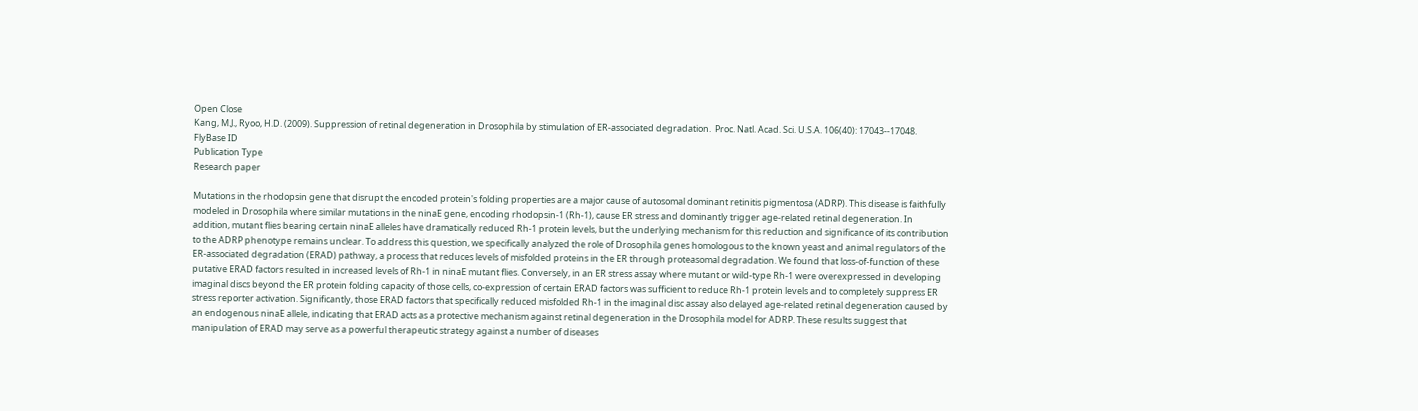Open Close
Kang, M.J., Ryoo, H.D. (2009). Suppression of retinal degeneration in Drosophila by stimulation of ER-associated degradation.  Proc. Natl. Acad. Sci. U.S.A. 106(40): 17043--17048.
FlyBase ID
Publication Type
Research paper

Mutations in the rhodopsin gene that disrupt the encoded protein's folding properties are a major cause of autosomal dominant retinitis pigmentosa (ADRP). This disease is faithfully modeled in Drosophila where similar mutations in the ninaE gene, encoding rhodopsin-1 (Rh-1), cause ER stress and dominantly trigger age-related retinal degeneration. In addition, mutant flies bearing certain ninaE alleles have dramatically reduced Rh-1 protein levels, but the underlying mechanism for this reduction and significance of its contribution to the ADRP phenotype remains unclear. To address this question, we specifically analyzed the role of Drosophila genes homologous to the known yeast and animal regulators of the ER-associated degradation (ERAD) pathway, a process that reduces levels of misfolded proteins in the ER through proteasomal degradation. We found that loss-of-function of these putative ERAD factors resulted in increased levels of Rh-1 in ninaE mutant flies. Conversely, in an ER stress assay where mutant or wild-type Rh-1 were overexpressed in developing imaginal discs beyond the ER protein folding capacity of those cells, co-expression of certain ERAD factors was sufficient to reduce Rh-1 protein levels and to completely suppress ER stress reporter activation. Significantly, those ERAD factors that specifically reduced misfolded Rh-1 in the imaginal disc assay also delayed age-related retinal degeneration caused by an endogenous ninaE allele, indicating that ERAD acts as a protective mechanism against retinal degeneration in the Drosophila model for ADRP. These results suggest that manipulation of ERAD may serve as a powerful therapeutic strategy against a number of diseases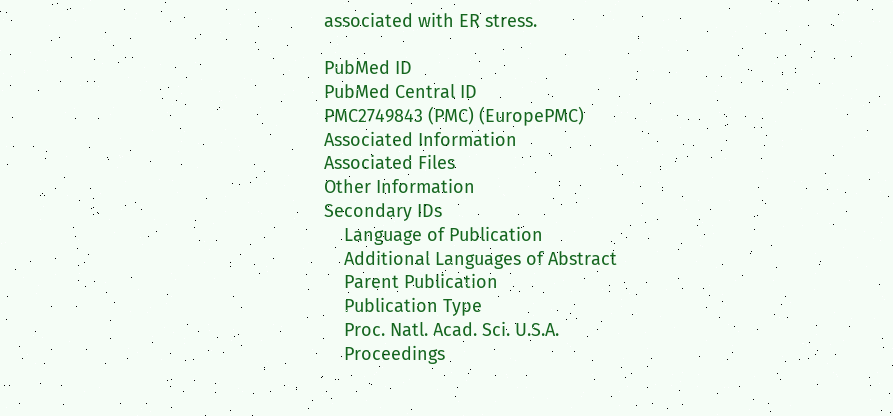associated with ER stress.

PubMed ID
PubMed Central ID
PMC2749843 (PMC) (EuropePMC)
Associated Information
Associated Files
Other Information
Secondary IDs
    Language of Publication
    Additional Languages of Abstract
    Parent Publication
    Publication Type
    Proc. Natl. Acad. Sci. U.S.A.
    Proceedings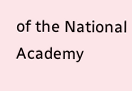of the National Academy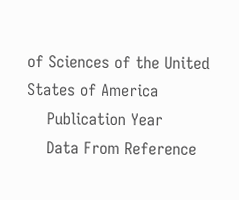of Sciences of the United States of America
    Publication Year
    Data From Reference